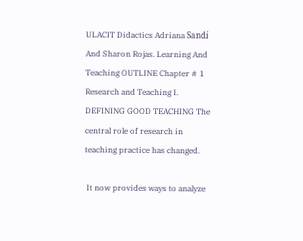ULACIT Didactics Adriana Sandí And Sharon Rojas. Learning And Teaching OUTLINE Chapter # 1 Research and Teaching I. DEFINING GOOD TEACHING The central role of research in teaching practice has changed.

 It now provides ways to analyze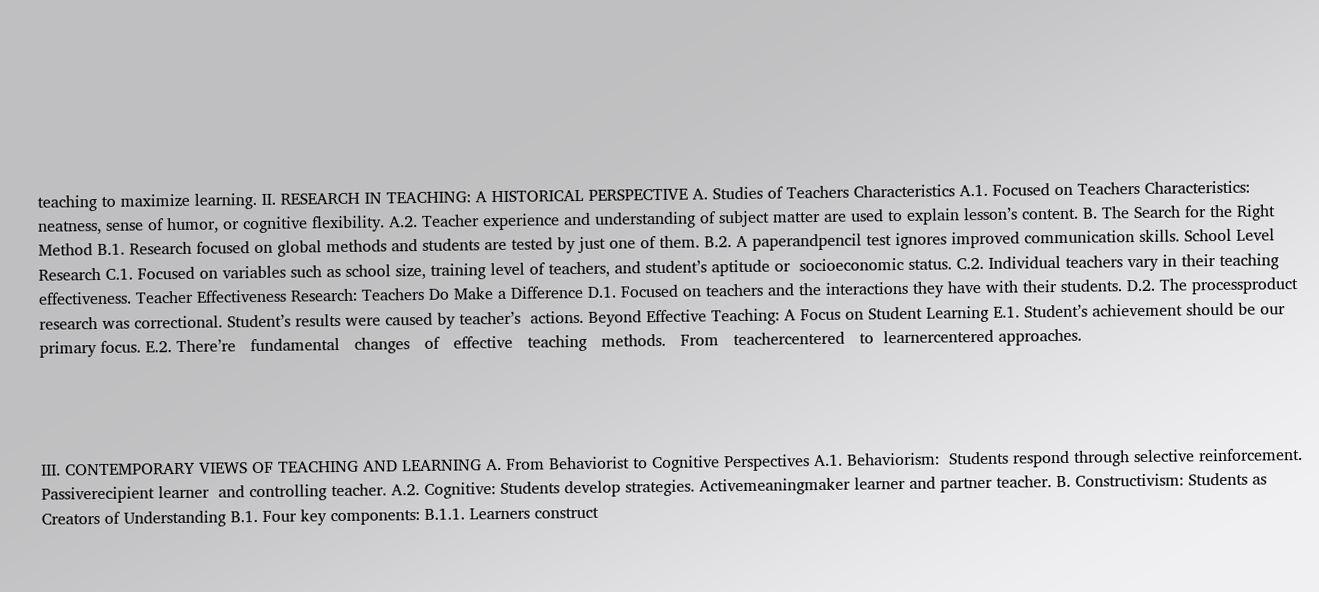teaching to maximize learning. II. RESEARCH IN TEACHING: A HISTORICAL PERSPECTIVE A. Studies of Teachers Characteristics A.1. Focused on Teachers Characteristics: neatness, sense of humor, or cognitive flexibility. A.2. Teacher experience and understanding of subject matter are used to explain lesson’s content. B. The Search for the Right Method B.1. Research focused on global methods and students are tested by just one of them. B.2. A paperandpencil test ignores improved communication skills. School Level Research C.1. Focused on variables such as school size, training level of teachers, and student’s aptitude or  socioeconomic status. C.2. Individual teachers vary in their teaching effectiveness. Teacher Effectiveness Research: Teachers Do Make a Difference D.1. Focused on teachers and the interactions they have with their students. D.2. The processproduct research was correctional. Student’s results were caused by teacher’s  actions. Beyond Effective Teaching: A Focus on Student Learning E.1. Student’s achievement should be our primary focus. E.2. There’re   fundamental   changes   of   effective   teaching   methods.   From   teachercentered   to  learnercentered approaches.




III. CONTEMPORARY VIEWS OF TEACHING AND LEARNING A. From Behaviorist to Cognitive Perspectives A.1. Behaviorism:  Students respond through selective reinforcement. Passiverecipient learner  and controlling teacher. A.2. Cognitive: Students develop strategies. Activemeaningmaker learner and partner teacher. B. Constructivism: Students as Creators of Understanding B.1. Four key components: B.1.1. Learners construct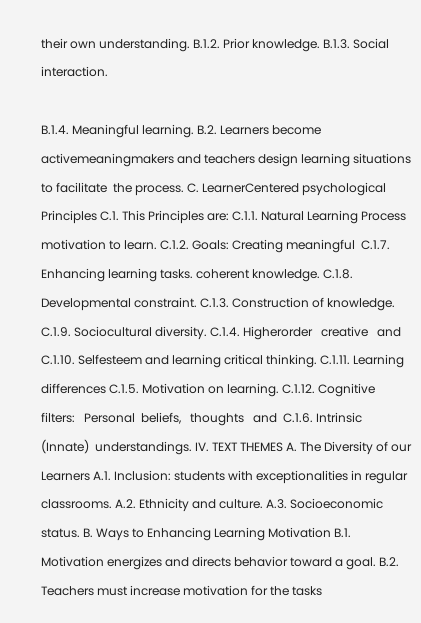their own understanding. B.1.2. Prior knowledge. B.1.3. Social interaction.

B.1.4. Meaningful learning. B.2. Learners become activemeaningmakers and teachers design learning situations to facilitate  the process. C. LearnerCentered psychological Principles C.1. This Principles are: C.1.1. Natural Learning Process motivation to learn. C.1.2. Goals: Creating meaningful  C.1.7. Enhancing learning tasks. coherent knowledge. C.1.8. Developmental constraint. C.1.3. Construction of knowledge. C.1.9. Sociocultural diversity. C.1.4. Higherorder   creative   and  C.1.10. Selfesteem and learning critical thinking. C.1.11. Learning differences C.1.5. Motivation on learning. C.1.12. Cognitive   filters:   Personal  beliefs,   thoughts   and  C.1.6. Intrinsic   (Innate)  understandings. IV. TEXT THEMES A. The Diversity of our Learners A.1. Inclusion: students with exceptionalities in regular classrooms. A.2. Ethnicity and culture. A.3. Socioeconomic status. B. Ways to Enhancing Learning Motivation B.1. Motivation energizes and directs behavior toward a goal. B.2. Teachers must increase motivation for the tasks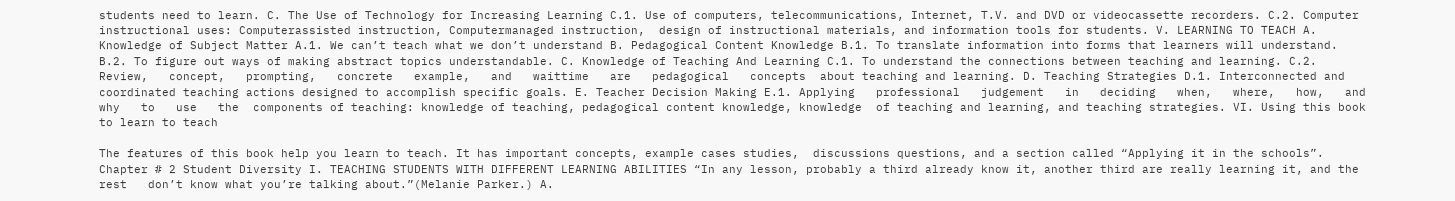students need to learn. C. The Use of Technology for Increasing Learning C.1. Use of computers, telecommunications, Internet, T.V. and DVD or videocassette recorders. C.2. Computer instructional uses: Computerassisted instruction, Computermanaged instruction,  design of instructional materials, and information tools for students. V. LEARNING TO TEACH A. Knowledge of Subject Matter A.1. We can’t teach what we don’t understand B. Pedagogical Content Knowledge B.1. To translate information into forms that learners will understand. B.2. To figure out ways of making abstract topics understandable. C. Knowledge of Teaching And Learning C.1. To understand the connections between teaching and learning. C.2. Review,   concept,   prompting,   concrete   example,   and   waittime   are   pedagogical   concepts  about teaching and learning. D. Teaching Strategies D.1. Interconnected and coordinated teaching actions designed to accomplish specific goals. E. Teacher Decision Making E.1. Applying   professional   judgement   in   deciding   when,   where,   how,   and   why   to   use   the  components of teaching: knowledge of teaching, pedagogical content knowledge, knowledge  of teaching and learning, and teaching strategies. VI. Using this book to learn to teach

The features of this book help you learn to teach. It has important concepts, example cases studies,  discussions questions, and a section called “Applying it in the schools”. Chapter # 2 Student Diversity I. TEACHING STUDENTS WITH DIFFERENT LEARNING ABILITIES “In any lesson, probably a third already know it, another third are really learning it, and the rest   don’t know what you’re talking about.”(Melanie Parker.) A.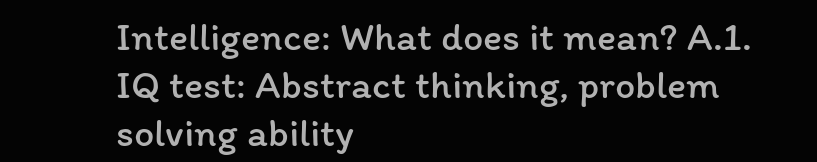Intelligence: What does it mean? A.1. IQ test: Abstract thinking, problem solving ability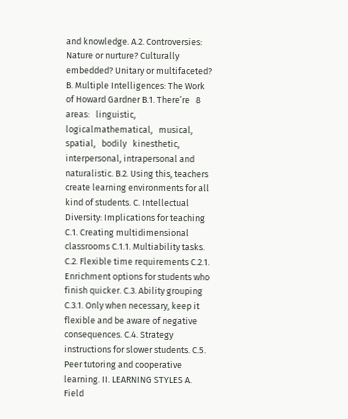and knowledge. A.2. Controversies: Nature or nurture? Culturally embedded? Unitary or multifaceted? B. Multiple Intelligences: The Work of Howard Gardner B.1. There’re   8   areas:   linguistic,   logicalmathematical,   musical,   spatial,   bodily   kinesthetic,  interpersonal, intrapersonal and naturalistic. B.2. Using this, teachers create learning environments for all kind of students. C. Intellectual Diversity: Implications for teaching C.1. Creating multidimensional classrooms C.1.1. Multiability tasks. C.2. Flexible time requirements C.2.1. Enrichment options for students who finish quicker. C.3. Ability grouping C.3.1. Only when necessary, keep it flexible and be aware of negative consequences. C.4. Strategy instructions for slower students. C.5. Peer tutoring and cooperative learning. II. LEARNING STYLES A. Field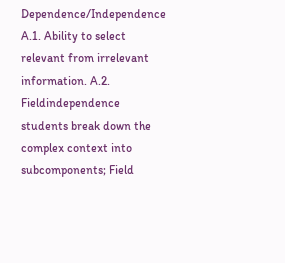Dependence/Independence A.1. Ability to select relevant from irrelevant information. A.2. Fieldindependence students break down the complex context into subcomponents; Field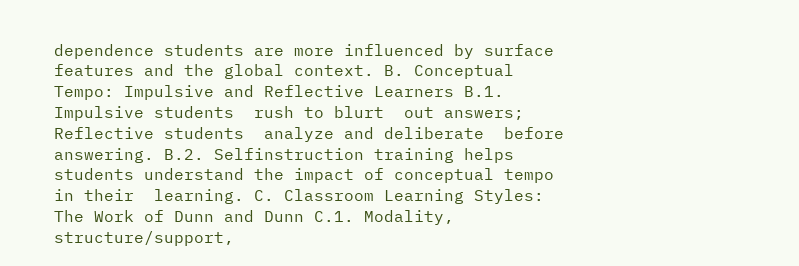dependence students are more influenced by surface features and the global context. B. Conceptual Tempo: Impulsive and Reflective Learners B.1. Impulsive students  rush to blurt  out answers; Reflective students  analyze and deliberate  before answering. B.2. Selfinstruction training helps students understand the impact of conceptual tempo in their  learning. C. Classroom Learning Styles: The Work of Dunn and Dunn C.1. Modality, structure/support,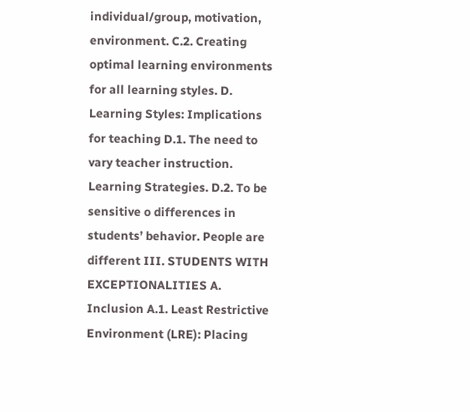individual/group, motivation, environment. C.2. Creating optimal learning environments for all learning styles. D. Learning Styles: Implications for teaching D.1. The need to vary teacher instruction. Learning Strategies. D.2. To be sensitive o differences in students’ behavior. People are different III. STUDENTS WITH EXCEPTIONALITIES A. Inclusion A.1. Least Restrictive Environment (LRE): Placing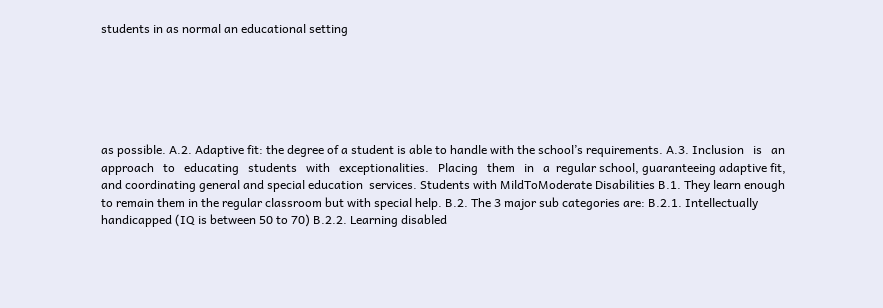students in as normal an educational setting






as possible. A.2. Adaptive fit: the degree of a student is able to handle with the school’s requirements. A.3. Inclusion   is   an   approach   to   educating   students   with   exceptionalities.   Placing   them   in   a  regular school, guaranteeing adaptive fit, and coordinating general and special education  services. Students with MildToModerate Disabilities B.1. They learn enough to remain them in the regular classroom but with special help. B.2. The 3 major sub categories are: B.2.1. Intellectually handicapped (IQ is between 50 to 70) B.2.2. Learning disabled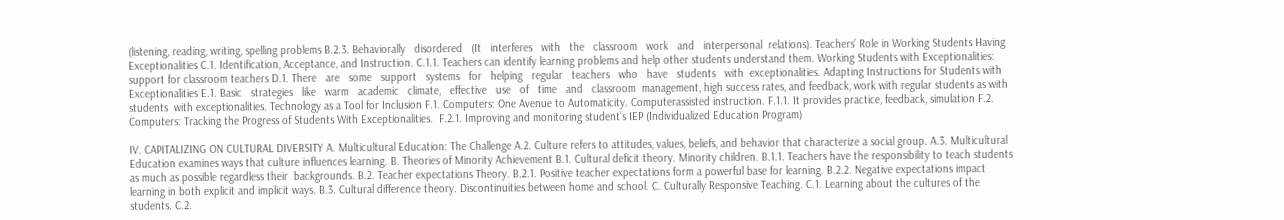(listening, reading, writing, spelling problems B.2.3. Behaviorally   disordered   (It   interferes   with   the   classroom   work   and   interpersonal  relations). Teachers’ Role in Working Students Having Exceptionalities C.1. Identification, Acceptance, and Instruction. C.1.1. Teachers can identify learning problems and help other students understand them. Working Students with Exceptionalities: support for classroom teachers D.1. There   are   some   support   systems   for   helping   regular   teachers   who   have   students   with  exceptionalities. Adapting Instructions for Students with Exceptionalities E.1. Basic   strategies   like   warm   academic   climate,   effective   use   of   time   and   classroom  management, high success rates, and feedback, work with regular students as with students  with exceptionalities. Technology as a Tool for Inclusion F.1. Computers: One Avenue to Automaticity. Computerassisted instruction. F.1.1. It provides practice, feedback, simulation F.2. Computers: Tracking the Progress of Students With Exceptionalities.  F.2.1. Improving and monitoring student’s IEP (Individualized Education Program)

IV. CAPITALIZING ON CULTURAL DIVERSITY A. Multicultural Education: The Challenge A.2. Culture refers to attitudes, values, beliefs, and behavior that characterize a social group. A.3. Multicultural Education examines ways that culture influences learning. B. Theories of Minority Achievement B.1. Cultural deficit theory. Minority children. B.1.1. Teachers have the responsibility to teach students as much as possible regardless their  backgrounds. B.2. Teacher expectations Theory. B.2.1. Positive teacher expectations form a powerful base for learning. B.2.2. Negative expectations impact learning in both explicit and implicit ways. B.3. Cultural difference theory. Discontinuities between home and school. C. Culturally Responsive Teaching. C.1. Learning about the cultures of the students. C.2.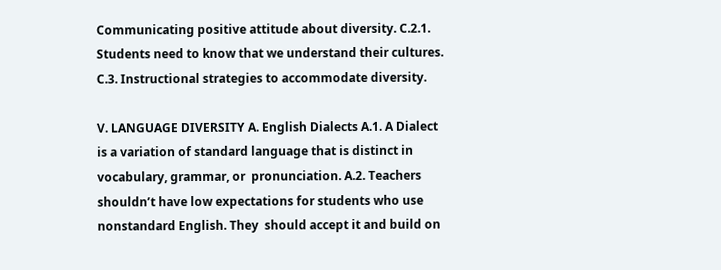Communicating positive attitude about diversity. C.2.1. Students need to know that we understand their cultures. C.3. Instructional strategies to accommodate diversity.

V. LANGUAGE DIVERSITY A. English Dialects A.1. A Dialect is a variation of standard language that is distinct in vocabulary, grammar, or  pronunciation. A.2. Teachers shouldn’t have low expectations for students who use nonstandard English. They  should accept it and build on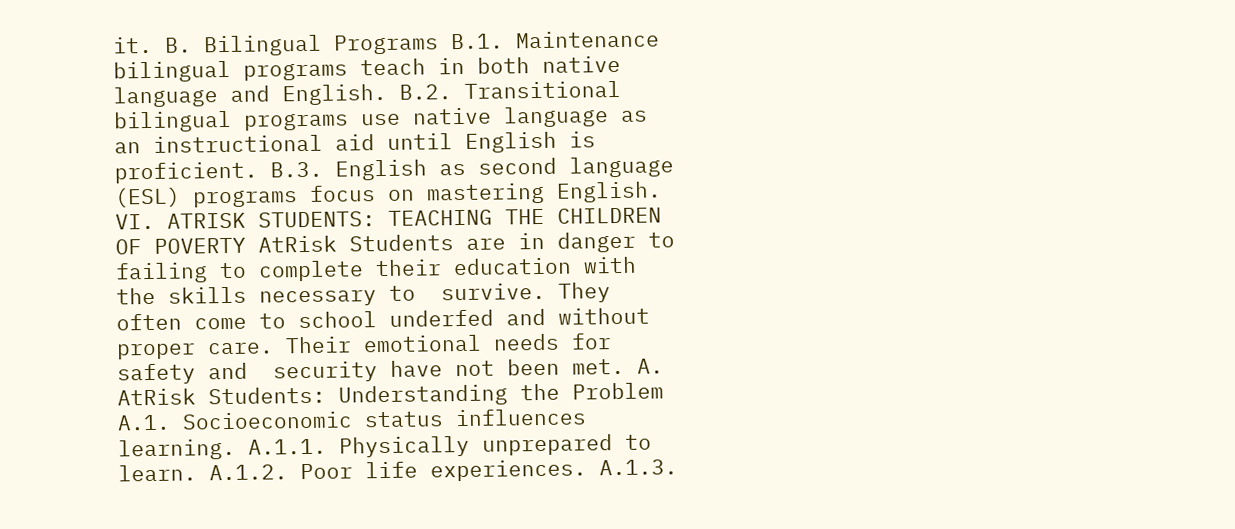it. B. Bilingual Programs B.1. Maintenance bilingual programs teach in both native language and English. B.2. Transitional bilingual programs use native language as an instructional aid until English is  proficient. B.3. English as second language (ESL) programs focus on mastering English. VI. ATRISK STUDENTS: TEACHING THE CHILDREN OF POVERTY AtRisk Students are in danger to failing to complete their education with the skills necessary to  survive. They often come to school underfed and without proper care. Their emotional needs for safety and  security have not been met. A. AtRisk Students: Understanding the Problem A.1. Socioeconomic status influences learning. A.1.1. Physically unprepared to learn. A.1.2. Poor life experiences. A.1.3.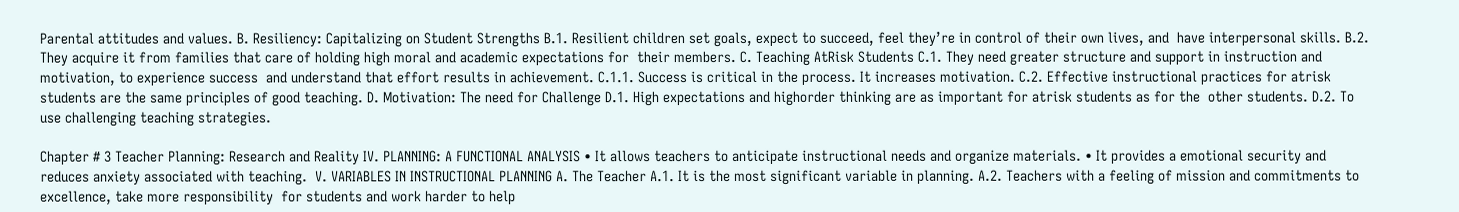Parental attitudes and values. B. Resiliency: Capitalizing on Student Strengths B.1. Resilient children set goals, expect to succeed, feel they’re in control of their own lives, and  have interpersonal skills. B.2. They acquire it from families that care of holding high moral and academic expectations for  their members. C. Teaching AtRisk Students C.1. They need greater structure and support in instruction and motivation, to experience success  and understand that effort results in achievement. C.1.1. Success is critical in the process. It increases motivation. C.2. Effective instructional practices for atrisk students are the same principles of good teaching. D. Motivation: The need for Challenge D.1. High expectations and highorder thinking are as important for atrisk students as for the  other students. D.2. To use challenging teaching strategies.

Chapter # 3 Teacher Planning: Research and Reality IV. PLANNING: A FUNCTIONAL ANALYSIS • It allows teachers to anticipate instructional needs and organize materials. • It provides a emotional security and reduces anxiety associated with teaching.  V. VARIABLES IN INSTRUCTIONAL PLANNING A. The Teacher A.1. It is the most significant variable in planning. A.2. Teachers with a feeling of mission and commitments to excellence, take more responsibility  for students and work harder to help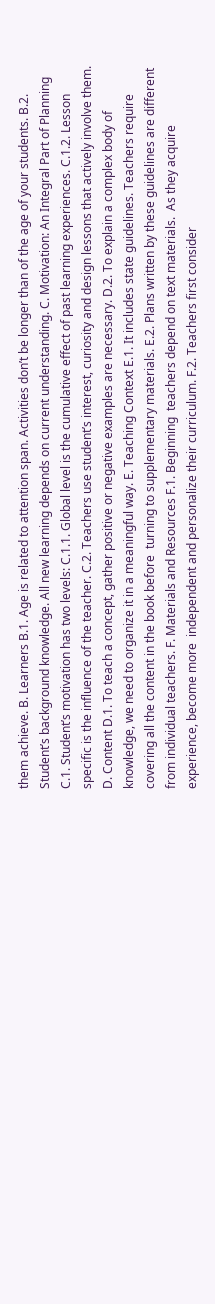them achieve. B. Learners B.1. Age is related to attention span. Activities don’t be longer than of the age of your students. B.2. Student’s background knowledge. All new learning depends on current understanding. C. Motivation: An Integral Part of Planning C.1. Student’s motivation has two levels: C.1.1. Global level is the cumulative effect of past learning experiences. C.1.2. Lesson specific is the influence of the teacher. C.2. Teachers use student’s interest, curiosity and design lessons that actively involve them. D. Content D.1. To teach a concept, gather positive or negative examples are necessary. D.2. To explain a complex body of knowledge, we need to organize it in a meaningful way. E. Teaching Context E.1. It includes state guidelines. Teachers require covering all the content in the book before  turning to supplementary materials. E.2. Plans written by these guidelines are different from individual teachers. F. Materials and Resources F.1. Beginning  teachers depend on text materials.  As they acquire experience, become more  independent and personalize their curriculum. F.2. Teachers first consider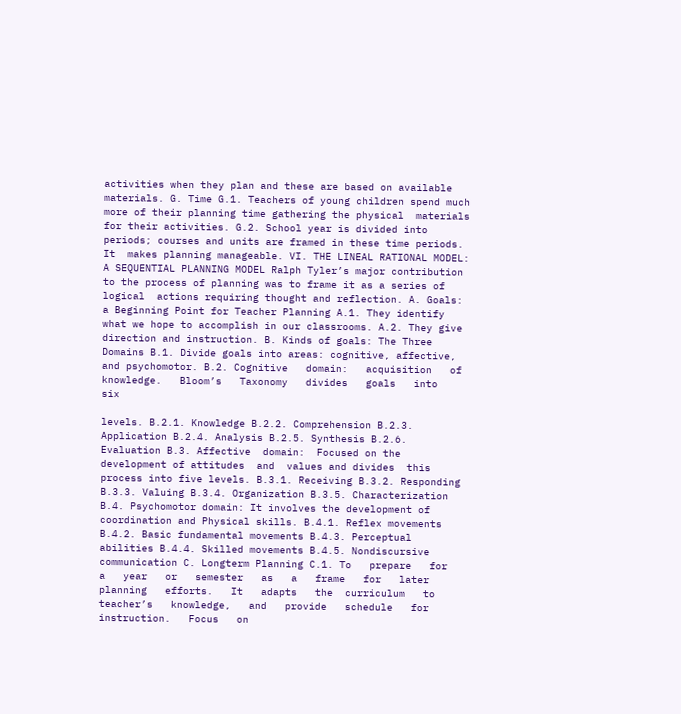activities when they plan and these are based on available materials. G. Time G.1. Teachers of young children spend much more of their planning time gathering the physical  materials for their activities. G.2. School year is divided into periods; courses and units are framed in these time periods. It  makes planning manageable. VI. THE LINEAL RATIONAL MODEL: A SEQUENTIAL PLANNING MODEL Ralph Tyler’s major contribution to the process of planning was to frame it as a series of logical  actions requiring thought and reflection. A. Goals: a Beginning Point for Teacher Planning A.1. They identify what we hope to accomplish in our classrooms. A.2. They give direction and instruction. B. Kinds of goals: The Three Domains B.1. Divide goals into areas: cognitive, affective, and psychomotor. B.2. Cognitive   domain:   acquisition   of   knowledge.   Bloom’s   Taxonomy   divides   goals   into   six

levels. B.2.1. Knowledge B.2.2. Comprehension B.2.3. Application B.2.4. Analysis B.2.5. Synthesis B.2.6. Evaluation B.3. Affective  domain:  Focused on the development of attitudes  and  values and divides  this  process into five levels. B.3.1. Receiving B.3.2. Responding B.3.3. Valuing B.3.4. Organization B.3.5. Characterization B.4. Psychomotor domain: It involves the development of coordination and Physical skills. B.4.1. Reflex movements B.4.2. Basic fundamental movements B.4.3. Perceptual abilities B.4.4. Skilled movements B.4.5. Nondiscursive communication C. Longterm Planning C.1. To   prepare   for   a   year   or   semester   as   a   frame   for   later   planning   efforts.   It   adapts   the  curriculum   to   teacher’s   knowledge,   and   provide   schedule   for   instruction.   Focus   on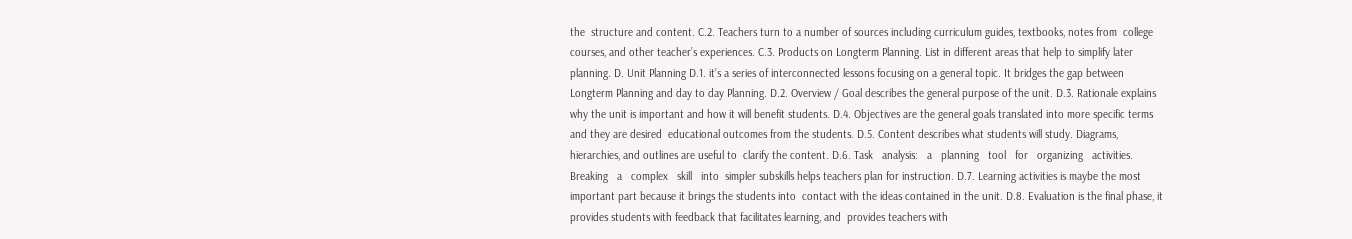the  structure and content. C.2. Teachers turn to a number of sources including curriculum guides, textbooks, notes from  college courses, and other teacher’s experiences. C.3. Products on Longterm Planning. List in different areas that help to simplify later planning. D. Unit Planning D.1. it’s a series of interconnected lessons focusing on a general topic. It bridges the gap between  Longterm Planning and day to day Planning. D.2. Overview / Goal describes the general purpose of the unit. D.3. Rationale explains why the unit is important and how it will benefit students. D.4. Objectives are the general goals translated into more specific terms and they are desired  educational outcomes from the students. D.5. Content describes what students will study. Diagrams, hierarchies, and outlines are useful to  clarify the content. D.6. Task   analysis:   a   planning   tool   for   organizing   activities.   Breaking   a   complex   skill   into  simpler subskills helps teachers plan for instruction. D.7. Learning activities is maybe the most important part because it brings the students into  contact with the ideas contained in the unit. D.8. Evaluation is the final phase, it provides students with feedback that facilitates learning, and  provides teachers with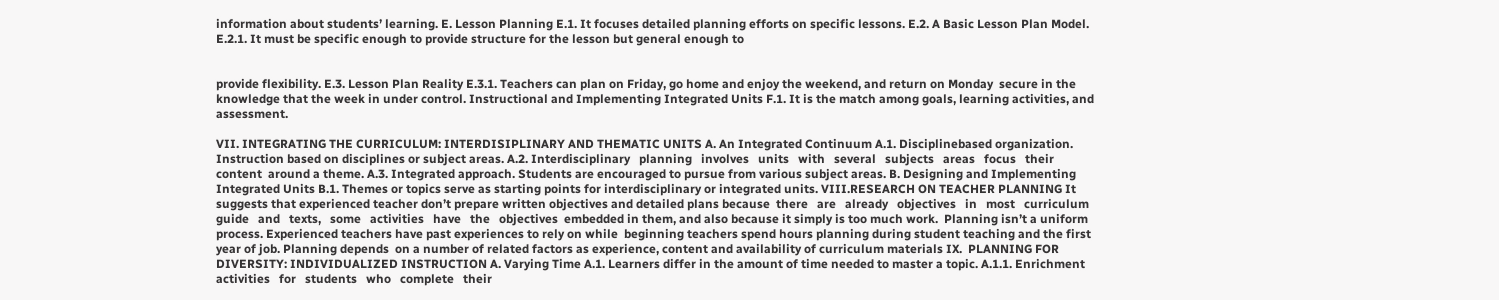information about students’ learning. E. Lesson Planning E.1. It focuses detailed planning efforts on specific lessons. E.2. A Basic Lesson Plan Model. E.2.1. It must be specific enough to provide structure for the lesson but general enough to


provide flexibility. E.3. Lesson Plan Reality E.3.1. Teachers can plan on Friday, go home and enjoy the weekend, and return on Monday  secure in the knowledge that the week in under control. Instructional and Implementing Integrated Units F.1. It is the match among goals, learning activities, and assessment.

VII. INTEGRATING THE CURRICULUM: INTERDISIPLINARY AND THEMATIC UNITS A. An Integrated Continuum A.1. Disciplinebased organization. Instruction based on disciplines or subject areas. A.2. Interdisciplinary   planning   involves   units   with   several   subjects   areas   focus   their   content  around a theme. A.3. Integrated approach. Students are encouraged to pursue from various subject areas. B. Designing and Implementing Integrated Units B.1. Themes or topics serve as starting points for interdisciplinary or integrated units. VIII.RESEARCH ON TEACHER PLANNING It suggests that experienced teacher don’t prepare written objectives and detailed plans because  there   are   already   objectives   in   most   curriculum   guide   and   texts,   some   activities   have   the   objectives  embedded in them, and also because it simply is too much work.  Planning isn’t a uniform process. Experienced teachers have past experiences to rely on while  beginning teachers spend hours planning during student teaching and the first year of job. Planning depends  on a number of related factors as experience, content and availability of curriculum materials IX.  PLANNING FOR DIVERSITY: INDIVIDUALIZED INSTRUCTION A. Varying Time A.1. Learners differ in the amount of time needed to master a topic. A.1.1. Enrichment   activities   for   students   who   complete   their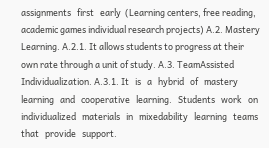assignments   first   early  (Learning centers, free reading, academic games individual research projects) A.2. Mastery Learning. A.2.1. It allows students to progress at their own rate through a unit of study. A.3. TeamAssisted Individualization. A.3.1. It   is   a   hybrid   of   mastery   learning   and   cooperative   learning.   Students   work   on  individualized   materials   in   mixedability   learning   teams   that   provide   support.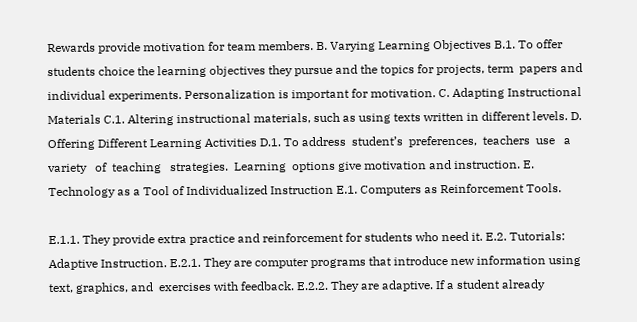Rewards provide motivation for team members. B. Varying Learning Objectives B.1. To offer students choice the learning objectives they pursue and the topics for projects, term  papers and individual experiments. Personalization is important for motivation. C. Adapting Instructional Materials C.1. Altering instructional materials, such as using texts written in different levels. D. Offering Different Learning Activities D.1. To address  student’s  preferences,  teachers  use   a  variety   of  teaching   strategies.  Learning  options give motivation and instruction. E. Technology as a Tool of Individualized Instruction E.1. Computers as Reinforcement Tools.

E.1.1. They provide extra practice and reinforcement for students who need it. E.2. Tutorials: Adaptive Instruction. E.2.1. They are computer programs that introduce new information using text, graphics, and  exercises with feedback. E.2.2. They are adaptive. If a student already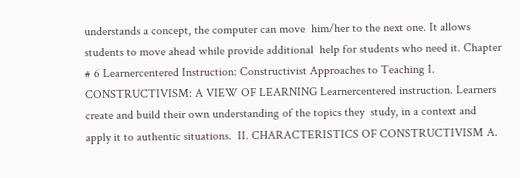understands a concept, the computer can move  him/her to the next one. It allows students to move ahead while provide additional  help for students who need it. Chapter # 6 Learnercentered Instruction: Constructivist Approaches to Teaching I. CONSTRUCTIVISM: A VIEW OF LEARNING Learnercentered instruction. Learners create and build their own understanding of the topics they  study, in a context and apply it to authentic situations.  II. CHARACTERISTICS OF CONSTRUCTIVISM A.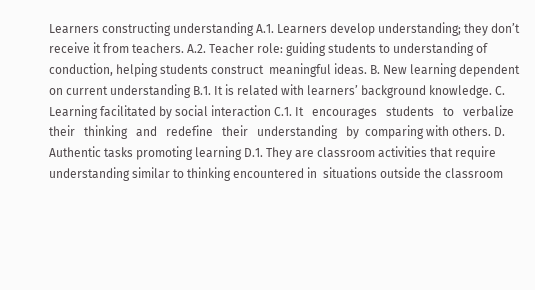Learners constructing understanding A.1. Learners develop understanding; they don’t receive it from teachers. A.2. Teacher role: guiding students to understanding of conduction, helping students construct  meaningful ideas. B. New learning dependent on current understanding B.1. It is related with learners’ background knowledge. C. Learning facilitated by social interaction C.1. It   encourages   students   to   verbalize   their   thinking   and   redefine   their   understanding   by  comparing with others. D. Authentic tasks promoting learning D.1. They are classroom activities that require understanding similar to thinking encountered in  situations outside the classroom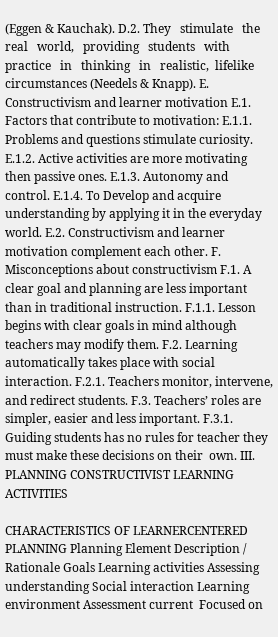(Eggen & Kauchak). D.2. They   stimulate   the   real   world,   providing   students   with   practice   in   thinking   in   realistic,  lifelike circumstances (Needels & Knapp). E. Constructivism and learner motivation E.1. Factors that contribute to motivation: E.1.1. Problems and questions stimulate curiosity. E.1.2. Active activities are more motivating then passive ones. E.1.3. Autonomy and control. E.1.4. To Develop and acquire understanding by applying it in the everyday world. E.2. Constructivism and learner motivation complement each other. F. Misconceptions about constructivism F.1. A clear goal and planning are less important than in traditional instruction. F.1.1. Lesson begins with clear goals in mind although teachers may modify them. F.2. Learning automatically takes place with social interaction. F.2.1. Teachers monitor, intervene, and redirect students. F.3. Teachers’ roles are simpler, easier and less important. F.3.1. Guiding students has no rules for teacher they must make these decisions on their  own. III. PLANNING CONSTRUCTIVIST LEARNING ACTIVITIES

CHARACTERISTICS OF LEARNERCENTERED PLANNING Planning Element Description / Rationale Goals Learning activities Assessing   understanding Social interaction Learning environment Assessment current  Focused on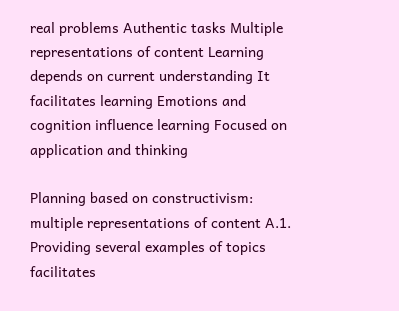real problems Authentic tasks Multiple representations of content Learning depends on current understanding It facilitates learning Emotions and cognition influence learning Focused on application and thinking

Planning based on constructivism: multiple representations of content A.1. Providing several examples of topics facilitates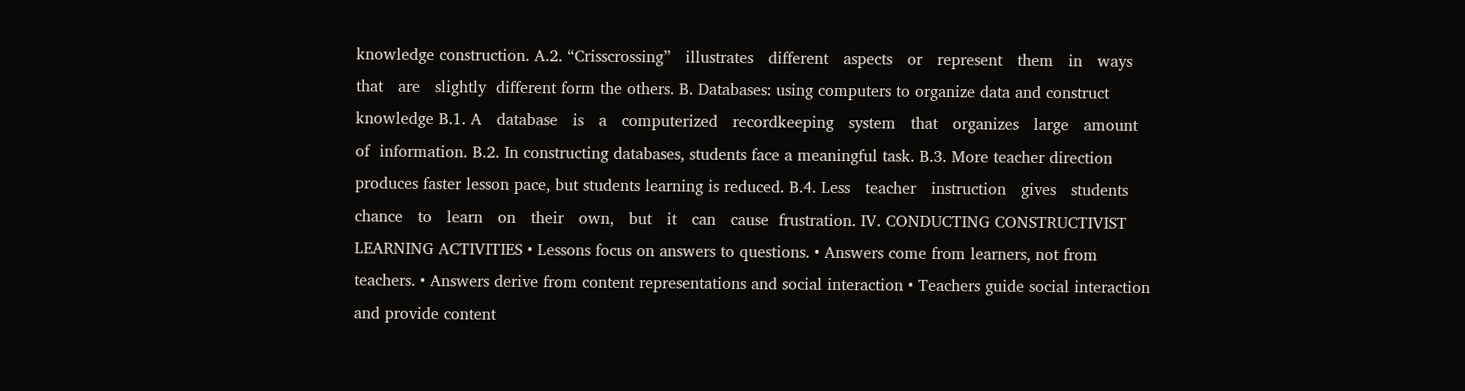knowledge construction. A.2. “Crisscrossing”   illustrates   different   aspects   or   represent   them   in   ways   that   are   slightly  different form the others. B. Databases: using computers to organize data and construct knowledge B.1. A   database   is   a   computerized   recordkeeping   system   that   organizes   large   amount   of  information. B.2. In constructing databases, students face a meaningful task. B.3. More teacher direction produces faster lesson pace, but students learning is reduced. B.4. Less   teacher   instruction   gives   students   chance   to   learn   on   their   own,   but   it   can   cause  frustration. IV. CONDUCTING CONSTRUCTIVIST LEARNING ACTIVITIES • Lessons focus on answers to questions. • Answers come from learners, not from teachers. • Answers derive from content representations and social interaction • Teachers guide social interaction and provide content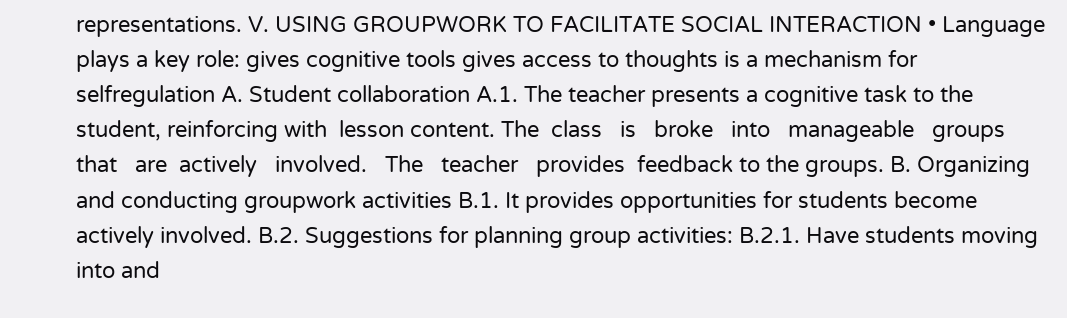representations. V. USING GROUPWORK TO FACILITATE SOCIAL INTERACTION • Language plays a key role: gives cognitive tools gives access to thoughts is a mechanism for selfregulation A. Student collaboration A.1. The teacher presents a cognitive task to the student, reinforcing with  lesson content. The  class   is   broke   into   manageable   groups   that   are  actively   involved.   The   teacher   provides  feedback to the groups. B. Organizing and conducting groupwork activities B.1. It provides opportunities for students become actively involved. B.2. Suggestions for planning group activities: B.2.1. Have students moving into and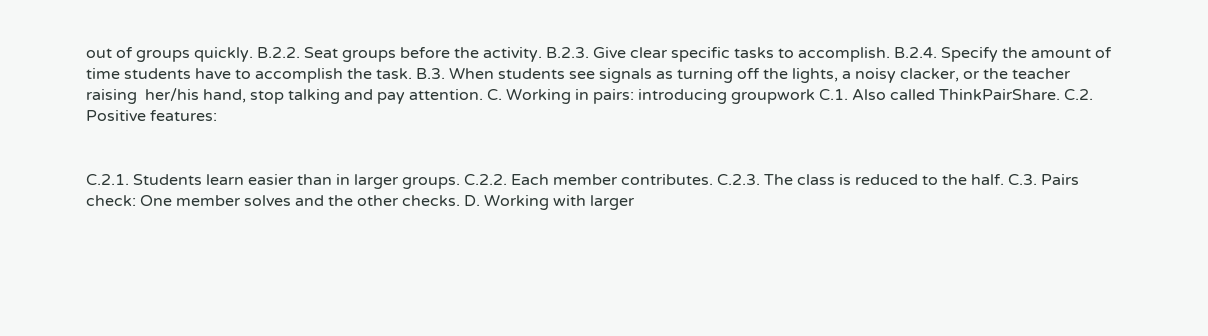out of groups quickly. B.2.2. Seat groups before the activity. B.2.3. Give clear specific tasks to accomplish. B.2.4. Specify the amount of time students have to accomplish the task. B.3. When students see signals as turning off the lights, a noisy clacker, or the teacher raising  her/his hand, stop talking and pay attention. C. Working in pairs: introducing groupwork C.1. Also called ThinkPairShare. C.2. Positive features:


C.2.1. Students learn easier than in larger groups. C.2.2. Each member contributes. C.2.3. The class is reduced to the half. C.3. Pairs check: One member solves and the other checks. D. Working with larger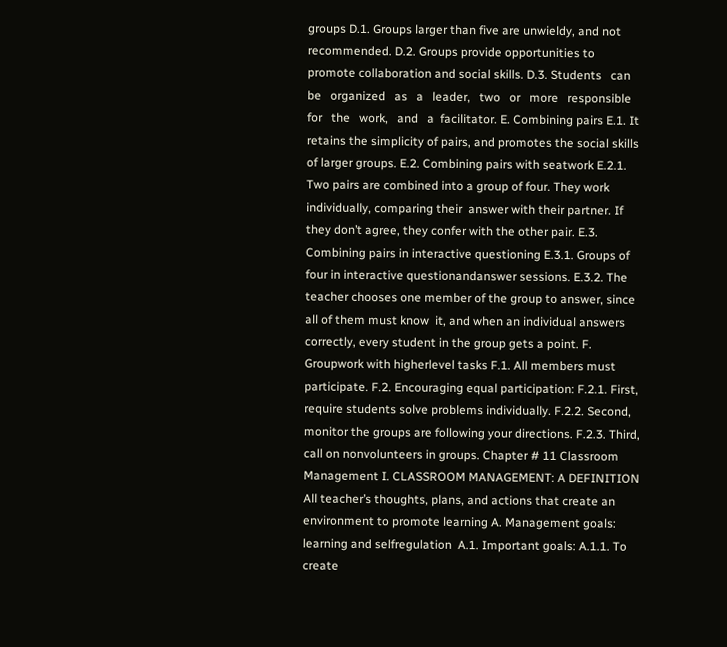groups D.1. Groups larger than five are unwieldy, and not recommended. D.2. Groups provide opportunities to promote collaboration and social skills. D.3. Students   can   be   organized   as   a   leader,   two   or   more   responsible   for   the   work,   and   a  facilitator. E. Combining pairs E.1. It retains the simplicity of pairs, and promotes the social skills of larger groups. E.2. Combining pairs with seatwork E.2.1. Two pairs are combined into a group of four. They work individually, comparing their  answer with their partner. If they don’t agree, they confer with the other pair. E.3. Combining pairs in interactive questioning E.3.1. Groups of four in interactive questionandanswer sessions. E.3.2. The teacher chooses one member of the group to answer, since all of them must know  it, and when an individual answers correctly, every student in the group gets a point. F. Groupwork with higherlevel tasks F.1. All members must participate. F.2. Encouraging equal participation: F.2.1. First, require students solve problems individually. F.2.2. Second, monitor the groups are following your directions. F.2.3. Third, call on nonvolunteers in groups. Chapter # 11 Classroom Management I. CLASSROOM MANAGEMENT: A DEFINITION All teacher’s thoughts, plans, and actions that create an environment to promote learning A. Management goals: learning and selfregulation  A.1. Important goals: A.1.1. To create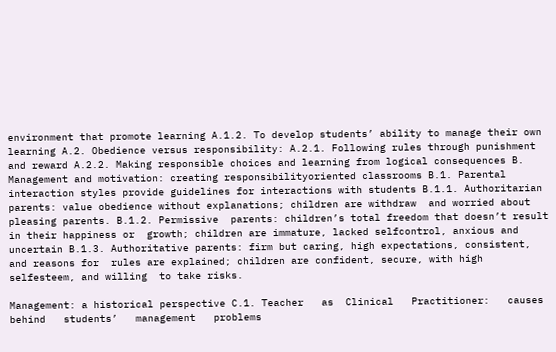environment that promote learning A.1.2. To develop students’ ability to manage their own learning A.2. Obedience versus responsibility: A.2.1. Following rules through punishment and reward A.2.2. Making responsible choices and learning from logical consequences B. Management and motivation: creating responsibilityoriented classrooms B.1. Parental interaction styles provide guidelines for interactions with students B.1.1. Authoritarian parents: value obedience without explanations; children are withdraw  and worried about pleasing parents. B.1.2. Permissive  parents: children’s total freedom that doesn’t result in their happiness or  growth; children are immature, lacked selfcontrol, anxious and uncertain B.1.3. Authoritative parents: firm but caring, high expectations, consistent, and reasons for  rules are explained; children are confident, secure, with high selfesteem, and willing  to take risks.

Management: a historical perspective C.1. Teacher   as  Clinical   Practitioner:   causes   behind   students’   management   problems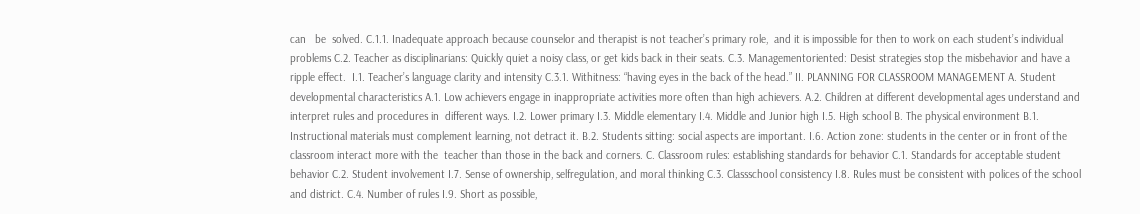can   be  solved. C.1.1. Inadequate approach because counselor and therapist is not teacher’s primary role,  and it is impossible for then to work on each student’s individual problems C.2. Teacher as disciplinarians: Quickly quiet a noisy class, or get kids back in their seats. C.3. Managementoriented: Desist strategies stop the misbehavior and have a ripple effect.  I.1. Teacher’s language clarity and intensity C.3.1. Withitness: “having eyes in the back of the head.” II. PLANNING FOR CLASSROOM MANAGEMENT A. Student developmental characteristics A.1. Low achievers engage in inappropriate activities more often than high achievers. A.2. Children at different developmental ages understand and interpret rules and procedures in  different ways. I.2. Lower primary I.3. Middle elementary I.4. Middle and Junior high I.5. High school B. The physical environment B.1. Instructional materials must complement learning, not detract it. B.2. Students sitting: social aspects are important. I.6. Action zone: students in the center or in front of the classroom interact more with the  teacher than those in the back and corners. C. Classroom rules: establishing standards for behavior C.1. Standards for acceptable student behavior C.2. Student involvement I.7. Sense of ownership, selfregulation, and moral thinking C.3. Classschool consistency I.8. Rules must be consistent with polices of the school and district. C.4. Number of rules I.9. Short as possible,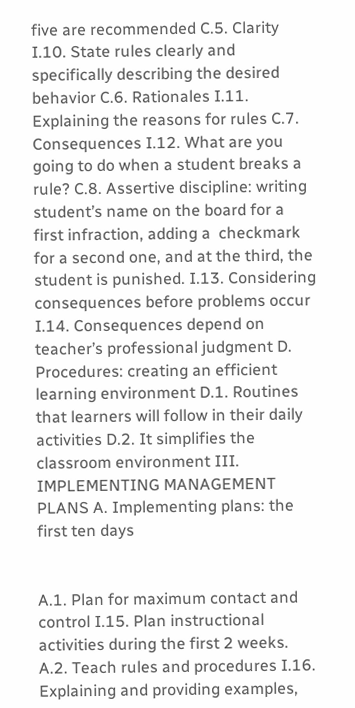five are recommended C.5. Clarity I.10. State rules clearly and specifically describing the desired behavior C.6. Rationales I.11. Explaining the reasons for rules C.7. Consequences I.12. What are you going to do when a student breaks a rule? C.8. Assertive discipline: writing student’s name on the board for a first infraction, adding a  checkmark for a second one, and at the third, the student is punished. I.13. Considering consequences before problems occur I.14. Consequences depend on teacher’s professional judgment D. Procedures: creating an efficient learning environment D.1. Routines that learners will follow in their daily activities D.2. It simplifies the classroom environment III. IMPLEMENTING MANAGEMENT PLANS A. Implementing plans: the first ten days


A.1. Plan for maximum contact and control I.15. Plan instructional activities during the first 2 weeks. A.2. Teach rules and procedures I.16. Explaining and providing examples,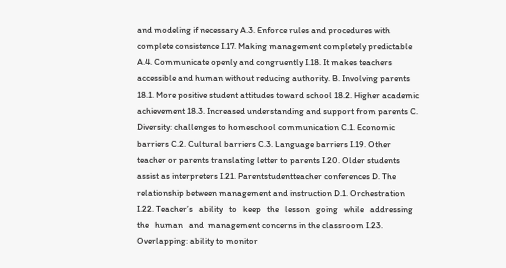and modeling if necessary A.3. Enforce rules and procedures with complete consistence I.17. Making management completely predictable A.4. Communicate openly and congruently I.18. It makes teachers accessible and human without reducing authority. B. Involving parents 18.1. More positive student attitudes toward school 18.2. Higher academic achievement 18.3. Increased understanding and support from parents C. Diversity: challenges to homeschool communication C.1. Economic barriers C.2. Cultural barriers C.3. Language barriers I.19. Other teacher or parents translating letter to parents I.20. Older students assist as interpreters I.21. Parentstudentteacher conferences D. The relationship between management and instruction D.1. Orchestration I.22. Teacher’s   ability   to   keep   the   lesson   going   while   addressing   the   human   and  management concerns in the classroom I.23. Overlapping: ability to monitor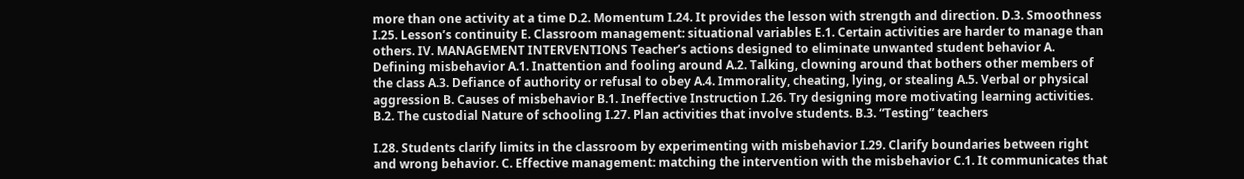more than one activity at a time D.2. Momentum I.24. It provides the lesson with strength and direction. D.3. Smoothness I.25. Lesson’s continuity E. Classroom management: situational variables E.1. Certain activities are harder to manage than others. IV. MANAGEMENT INTERVENTIONS Teacher’s actions designed to eliminate unwanted student behavior A. Defining misbehavior A.1. Inattention and fooling around A.2. Talking, clowning around that bothers other members of the class A.3. Defiance of authority or refusal to obey A.4. Immorality, cheating, lying, or stealing A.5. Verbal or physical aggression B. Causes of misbehavior B.1. Ineffective Instruction I.26. Try designing more motivating learning activities. B.2. The custodial Nature of schooling I.27. Plan activities that involve students. B.3. “Testing” teachers

I.28. Students clarify limits in the classroom by experimenting with misbehavior I.29. Clarify boundaries between right and wrong behavior. C. Effective management: matching the intervention with the misbehavior C.1. It communicates that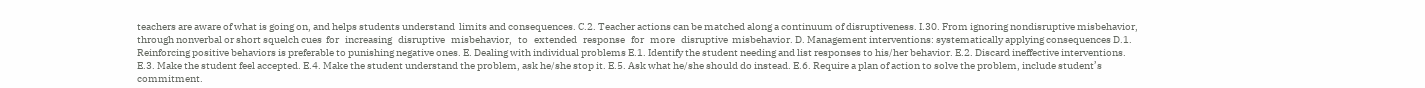teachers are aware of what is going on, and helps students understand  limits and consequences. C.2. Teacher actions can be matched along a continuum of disruptiveness. I.30. From ignoring nondisruptive misbehavior, through nonverbal or short squelch cues  for   increasing   disruptive   misbehavior,   to   extended   response   for   more   disruptive  misbehavior. D. Management interventions: systematically applying consequences D.1. Reinforcing positive behaviors is preferable to punishing negative ones. E. Dealing with individual problems E.1. Identify the student needing and list responses to his/her behavior. E.2. Discard ineffective interventions. E.3. Make the student feel accepted. E.4. Make the student understand the problem, ask he/she stop it. E.5. Ask what he/she should do instead. E.6. Require a plan of action to solve the problem, include student’s commitment.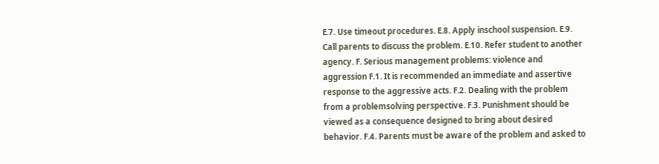E.7. Use timeout procedures. E.8. Apply inschool suspension. E.9. Call parents to discuss the problem. E.10. Refer student to another agency. F. Serious management problems: violence and aggression F.1. It is recommended an immediate and assertive response to the aggressive acts. F.2. Dealing with the problem from a problemsolving perspective. F.3. Punishment should be viewed as a consequence designed to bring about desired behavior. F.4. Parents must be aware of the problem and asked to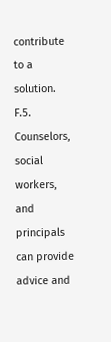contribute to a solution. F.5. Counselors, social workers, and principals can provide advice and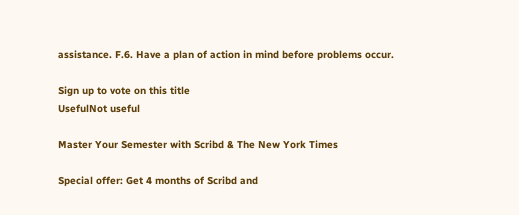assistance. F.6. Have a plan of action in mind before problems occur.

Sign up to vote on this title
UsefulNot useful

Master Your Semester with Scribd & The New York Times

Special offer: Get 4 months of Scribd and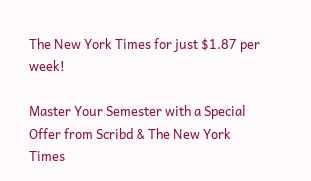The New York Times for just $1.87 per week!

Master Your Semester with a Special Offer from Scribd & The New York Times